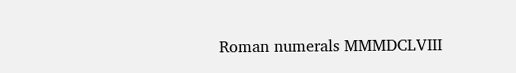Roman numerals MMMDCLVIII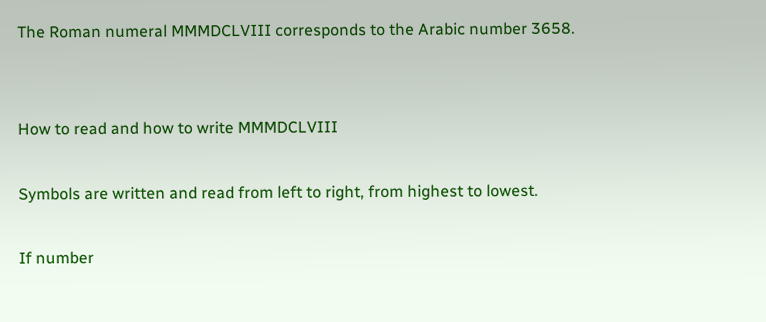The Roman numeral MMMDCLVIII corresponds to the Arabic number 3658.


How to read and how to write MMMDCLVIII

Symbols are written and read from left to right, from highest to lowest.

If number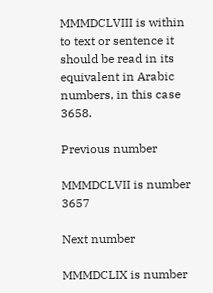MMMDCLVIII is within to text or sentence it should be read in its equivalent in Arabic numbers, in this case 3658.

Previous number

MMMDCLVII is number 3657

Next number

MMMDCLIX is number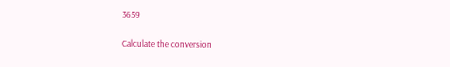3659

Calculate the conversion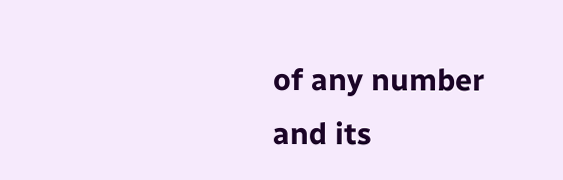of any number and its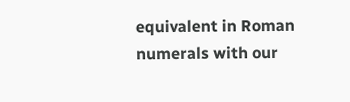equivalent in Roman numerals with our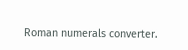Roman numerals converter.